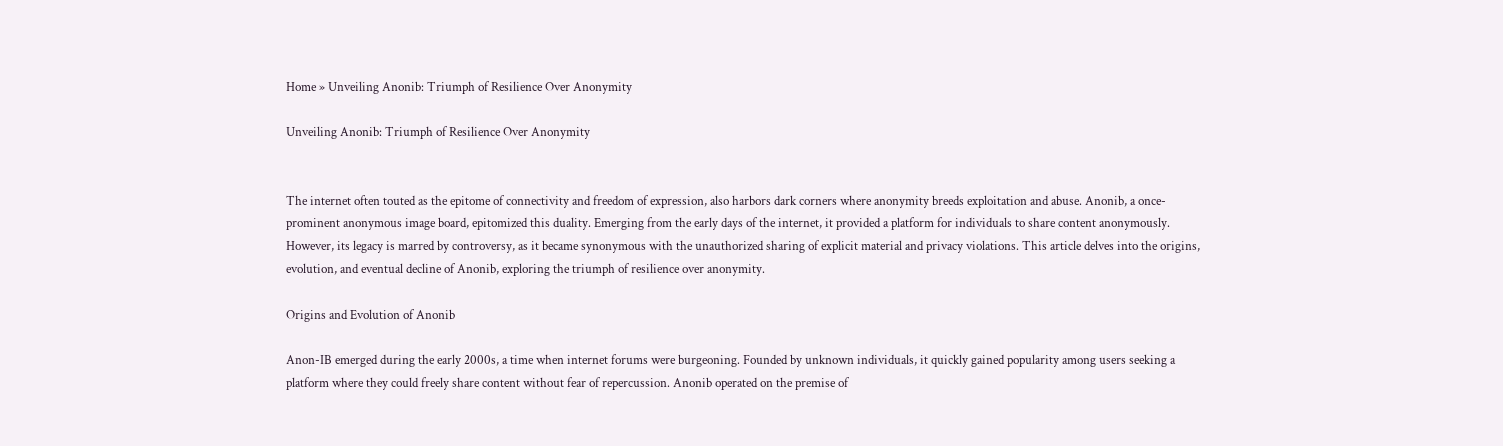Home » Unveiling Anonib: Triumph of Resilience Over Anonymity

Unveiling Anonib: Triumph of Resilience Over Anonymity


The internet often touted as the epitome of connectivity and freedom of expression, also harbors dark corners where anonymity breeds exploitation and abuse. Anonib, a once-prominent anonymous image board, epitomized this duality. Emerging from the early days of the internet, it provided a platform for individuals to share content anonymously. However, its legacy is marred by controversy, as it became synonymous with the unauthorized sharing of explicit material and privacy violations. This article delves into the origins, evolution, and eventual decline of Anonib, exploring the triumph of resilience over anonymity.

Origins and Evolution of Anonib

Anon-IB emerged during the early 2000s, a time when internet forums were burgeoning. Founded by unknown individuals, it quickly gained popularity among users seeking a platform where they could freely share content without fear of repercussion. Anonib operated on the premise of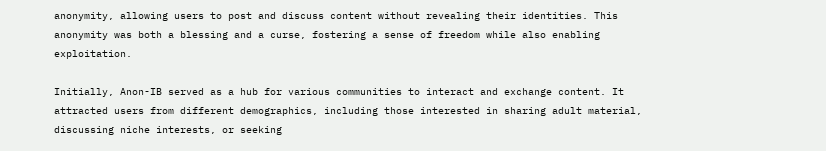anonymity, allowing users to post and discuss content without revealing their identities. This anonymity was both a blessing and a curse, fostering a sense of freedom while also enabling exploitation.

Initially, Anon-IB served as a hub for various communities to interact and exchange content. It attracted users from different demographics, including those interested in sharing adult material, discussing niche interests, or seeking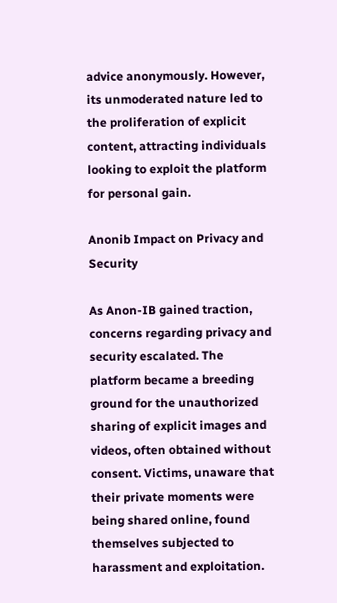advice anonymously. However, its unmoderated nature led to the proliferation of explicit content, attracting individuals looking to exploit the platform for personal gain.

Anonib Impact on Privacy and Security

As Anon-IB gained traction, concerns regarding privacy and security escalated. The platform became a breeding ground for the unauthorized sharing of explicit images and videos, often obtained without consent. Victims, unaware that their private moments were being shared online, found themselves subjected to harassment and exploitation.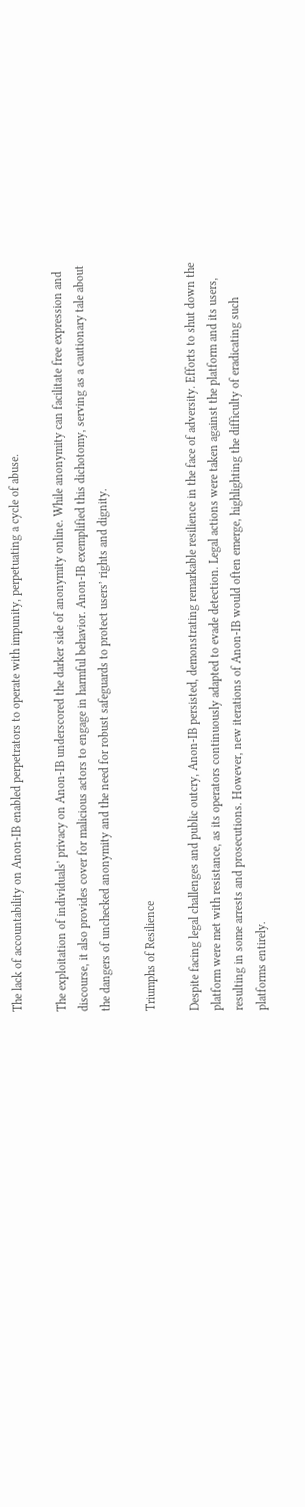The lack of accountability on Anon-IB enabled perpetrators to operate with impunity, perpetuating a cycle of abuse.

The exploitation of individuals’ privacy on Anon-IB underscored the darker side of anonymity online. While anonymity can facilitate free expression and discourse, it also provides cover for malicious actors to engage in harmful behavior. Anon-IB exemplified this dichotomy, serving as a cautionary tale about the dangers of unchecked anonymity and the need for robust safeguards to protect users’ rights and dignity.

Triumphs of Resilience

Despite facing legal challenges and public outcry, Anon-IB persisted, demonstrating remarkable resilience in the face of adversity. Efforts to shut down the platform were met with resistance, as its operators continuously adapted to evade detection. Legal actions were taken against the platform and its users, resulting in some arrests and prosecutions. However, new iterations of Anon-IB would often emerge, highlighting the difficulty of eradicating such platforms entirely.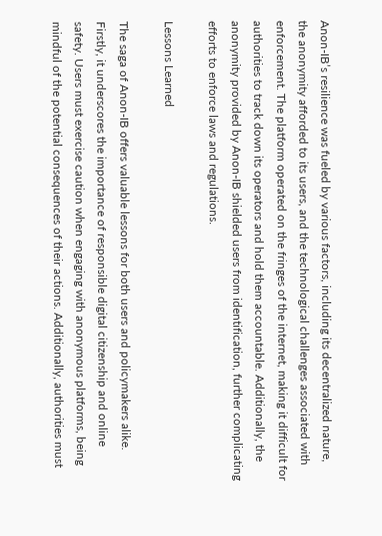Anon-IB’s resilience was fueled by various factors, including its decentralized nature, the anonymity afforded to its users, and the technological challenges associated with enforcement. The platform operated on the fringes of the internet, making it difficult for authorities to track down its operators and hold them accountable. Additionally, the anonymity provided by Anon-IB shielded users from identification, further complicating efforts to enforce laws and regulations.

Lessons Learned

The saga of Anon-IB offers valuable lessons for both users and policymakers alike. Firstly, it underscores the importance of responsible digital citizenship and online safety. Users must exercise caution when engaging with anonymous platforms, being mindful of the potential consequences of their actions. Additionally, authorities must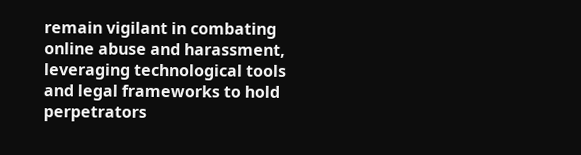remain vigilant in combating online abuse and harassment, leveraging technological tools and legal frameworks to hold perpetrators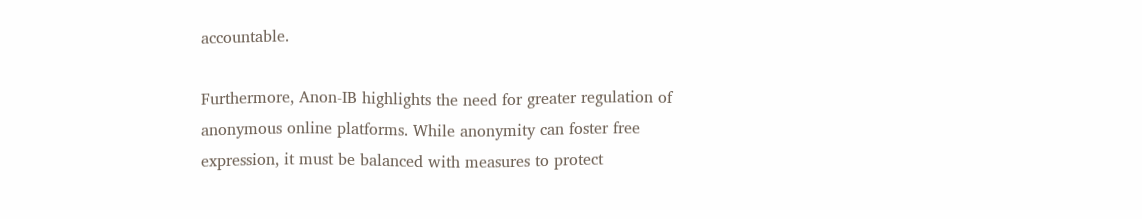accountable.

Furthermore, Anon-IB highlights the need for greater regulation of anonymous online platforms. While anonymity can foster free expression, it must be balanced with measures to protect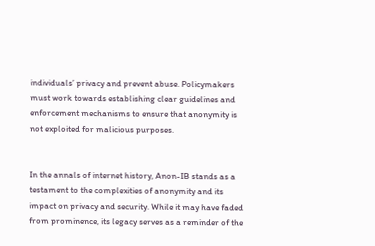individuals’ privacy and prevent abuse. Policymakers must work towards establishing clear guidelines and enforcement mechanisms to ensure that anonymity is not exploited for malicious purposes.


In the annals of internet history, Anon-IB stands as a testament to the complexities of anonymity and its impact on privacy and security. While it may have faded from prominence, its legacy serves as a reminder of the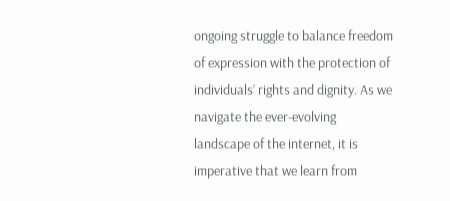ongoing struggle to balance freedom of expression with the protection of individuals’ rights and dignity. As we navigate the ever-evolving landscape of the internet, it is imperative that we learn from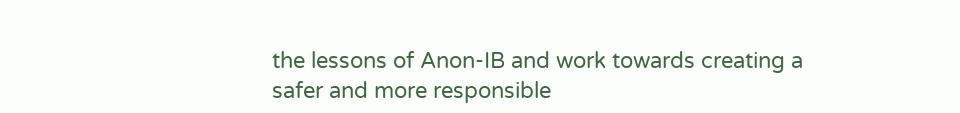the lessons of Anon-IB and work towards creating a safer and more responsible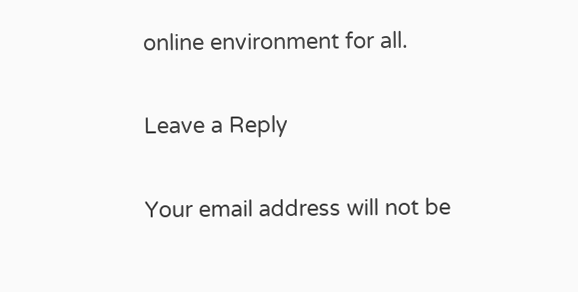online environment for all.

Leave a Reply

Your email address will not be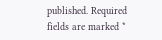published. Required fields are marked *